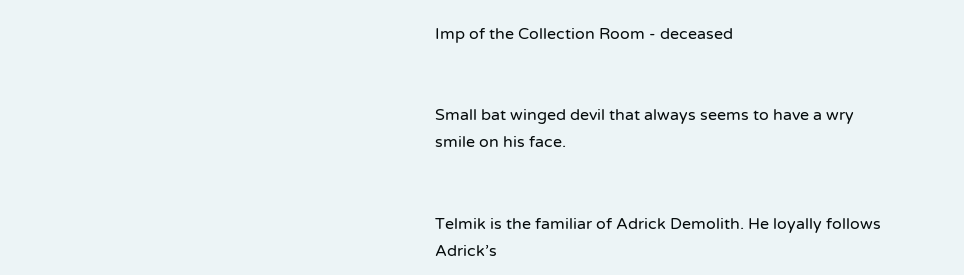Imp of the Collection Room - deceased


Small bat winged devil that always seems to have a wry smile on his face.


Telmik is the familiar of Adrick Demolith. He loyally follows Adrick’s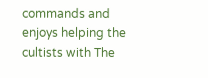commands and enjoys helping the cultists with The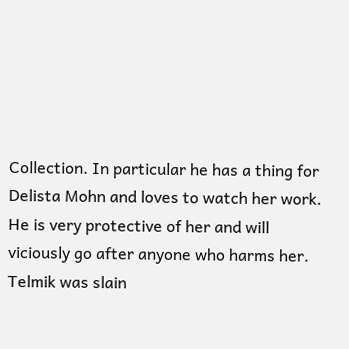Collection. In particular he has a thing for Delista Mohn and loves to watch her work. He is very protective of her and will viciously go after anyone who harms her. Telmik was slain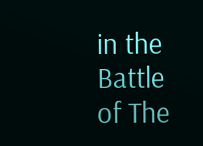in the Battle of The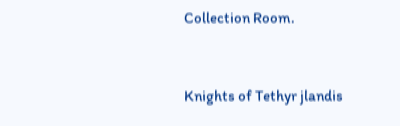Collection Room.


Knights of Tethyr jlandis